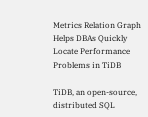Metrics Relation Graph Helps DBAs Quickly Locate Performance Problems in TiDB

TiDB, an open-source, distributed SQL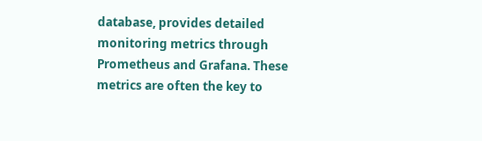database, provides detailed monitoring metrics through Prometheus and Grafana. These metrics are often the key to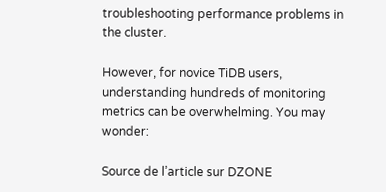troubleshooting performance problems in the cluster.

However, for novice TiDB users, understanding hundreds of monitoring metrics can be overwhelming. You may wonder:

Source de l’article sur DZONE